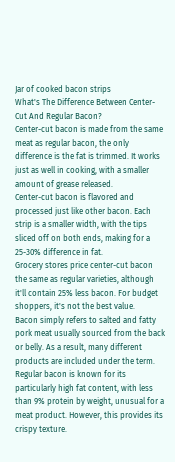Jar of cooked bacon strips
What's The Difference Between Center-Cut And Regular Bacon?
Center-cut bacon is made from the same meat as regular bacon, the only difference is the fat is trimmed. It works just as well in cooking, with a smaller amount of grease released.
Center-cut bacon is flavored and processed just like other bacon. Each strip is a smaller width, with the tips sliced off on both ends, making for a 25-30% difference in fat.
Grocery stores price center-cut bacon the same as regular varieties, although it'll contain 25% less bacon. For budget shoppers, it's not the best value.
Bacon simply refers to salted and fatty pork meat usually sourced from the back or belly. As a result, many different products are included under the term.
Regular bacon is known for its particularly high fat content, with less than 9% protein by weight, unusual for a meat product. However, this provides its crispy texture.